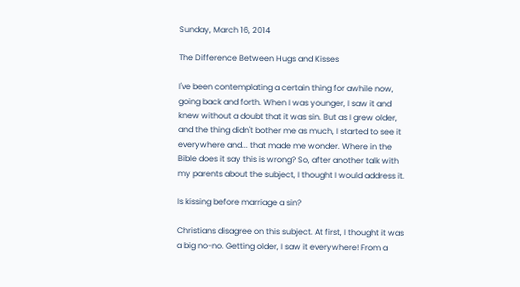Sunday, March 16, 2014

The Difference Between Hugs and Kisses

I've been contemplating a certain thing for awhile now, going back and forth. When I was younger, I saw it and knew without a doubt that it was sin. But as I grew older, and the thing didn't bother me as much, I started to see it everywhere and... that made me wonder. Where in the Bible does it say this is wrong? So, after another talk with my parents about the subject, I thought I would address it.

Is kissing before marriage a sin?

Christians disagree on this subject. At first, I thought it was a big no-no. Getting older, I saw it everywhere! From a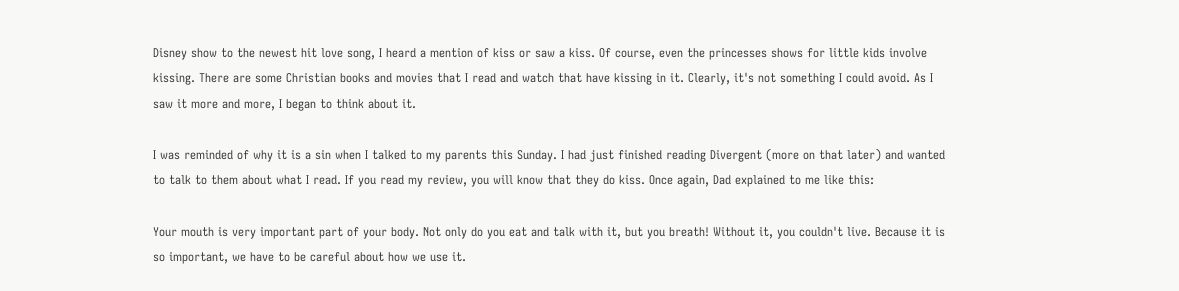Disney show to the newest hit love song, I heard a mention of kiss or saw a kiss. Of course, even the princesses shows for little kids involve kissing. There are some Christian books and movies that I read and watch that have kissing in it. Clearly, it's not something I could avoid. As I saw it more and more, I began to think about it.

I was reminded of why it is a sin when I talked to my parents this Sunday. I had just finished reading Divergent (more on that later) and wanted to talk to them about what I read. If you read my review, you will know that they do kiss. Once again, Dad explained to me like this:

Your mouth is very important part of your body. Not only do you eat and talk with it, but you breath! Without it, you couldn't live. Because it is so important, we have to be careful about how we use it.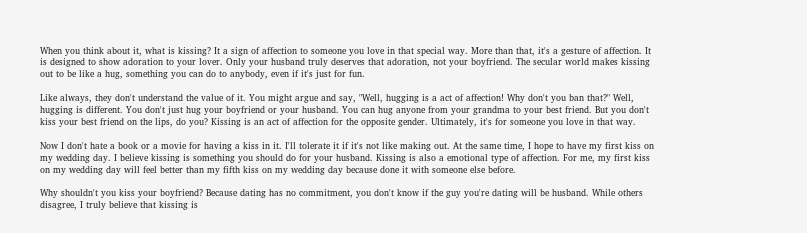When you think about it, what is kissing? It a sign of affection to someone you love in that special way. More than that, it's a gesture of affection. It is designed to show adoration to your lover. Only your husband truly deserves that adoration, not your boyfriend. The secular world makes kissing out to be like a hug, something you can do to anybody, even if it's just for fun.

Like always, they don't understand the value of it. You might argue and say, "Well, hugging is a act of affection! Why don't you ban that?" Well, hugging is different. You don't just hug your boyfriend or your husband. You can hug anyone from your grandma to your best friend. But you don't kiss your best friend on the lips, do you? Kissing is an act of affection for the opposite gender. Ultimately, it's for someone you love in that way.

Now I don't hate a book or a movie for having a kiss in it. I'll tolerate it if it's not like making out. At the same time, I hope to have my first kiss on my wedding day. I believe kissing is something you should do for your husband. Kissing is also a emotional type of affection. For me, my first kiss on my wedding day will feel better than my fifth kiss on my wedding day because done it with someone else before.

Why shouldn't you kiss your boyfriend? Because dating has no commitment, you don't know if the guy you're dating will be husband. While others disagree, I truly believe that kissing is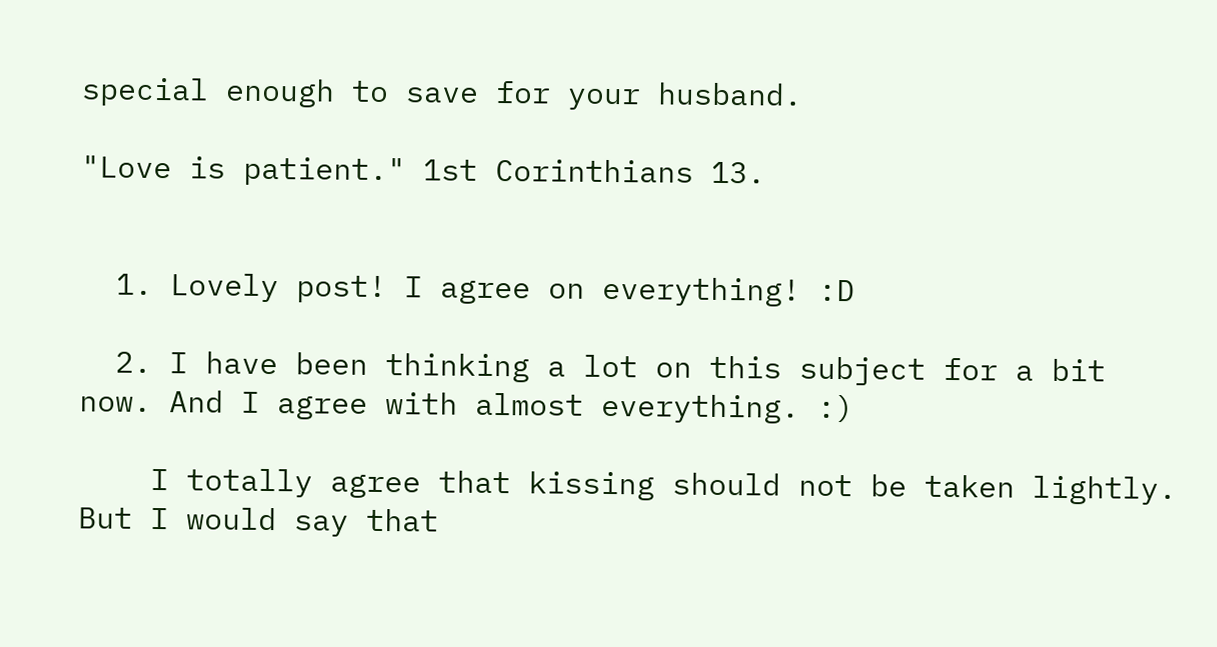special enough to save for your husband.

"Love is patient." 1st Corinthians 13.


  1. Lovely post! I agree on everything! :D

  2. I have been thinking a lot on this subject for a bit now. And I agree with almost everything. :)

    I totally agree that kissing should not be taken lightly. But I would say that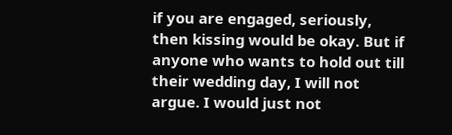if you are engaged, seriously, then kissing would be okay. But if anyone who wants to hold out till their wedding day, I will not argue. I would just not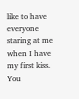like to have everyone staring at me when I have my first kiss. You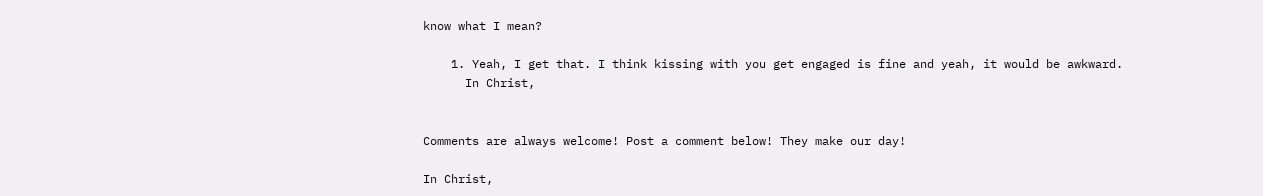know what I mean?

    1. Yeah, I get that. I think kissing with you get engaged is fine and yeah, it would be awkward.
      In Christ,


Comments are always welcome! Post a comment below! They make our day!

In Christ,